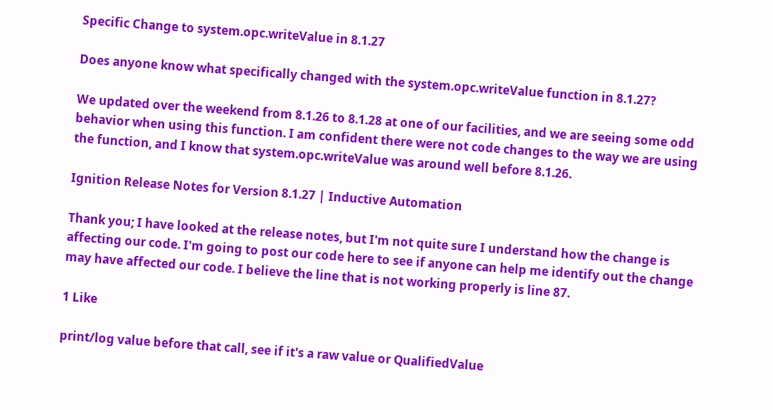Specific Change to system.opc.writeValue in 8.1.27

Does anyone know what specifically changed with the system.opc.writeValue function in 8.1.27?

We updated over the weekend from 8.1.26 to 8.1.28 at one of our facilities, and we are seeing some odd behavior when using this function. I am confident there were not code changes to the way we are using the function, and I know that system.opc.writeValue was around well before 8.1.26.

Ignition Release Notes for Version 8.1.27 | Inductive Automation

Thank you; I have looked at the release notes, but I'm not quite sure I understand how the change is affecting our code. I'm going to post our code here to see if anyone can help me identify out the change may have affected our code. I believe the line that is not working properly is line 87.

1 Like

print/log value before that call, see if it's a raw value or QualifiedValue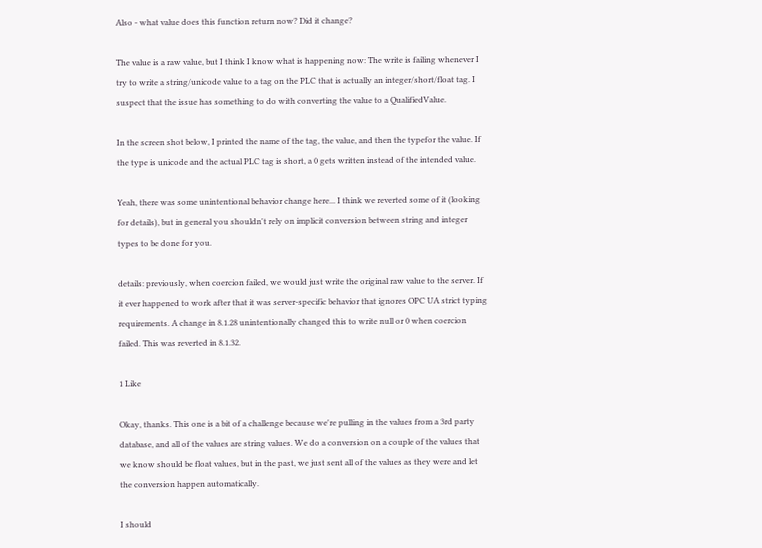Also - what value does this function return now? Did it change?

The value is a raw value, but I think I know what is happening now: The write is failing whenever I try to write a string/unicode value to a tag on the PLC that is actually an integer/short/float tag. I suspect that the issue has something to do with converting the value to a QualifiedValue.

In the screen shot below, I printed the name of the tag, the value, and then the typefor the value. If the type is unicode and the actual PLC tag is short, a 0 gets written instead of the intended value.

Yeah, there was some unintentional behavior change here... I think we reverted some of it (looking for details), but in general you shouldn't rely on implicit conversion between string and integer types to be done for you.

details: previously, when coercion failed, we would just write the original raw value to the server. If it ever happened to work after that it was server-specific behavior that ignores OPC UA strict typing requirements. A change in 8.1.28 unintentionally changed this to write null or 0 when coercion failed. This was reverted in 8.1.32.

1 Like

Okay, thanks. This one is a bit of a challenge because we're pulling in the values from a 3rd party database, and all of the values are string values. We do a conversion on a couple of the values that we know should be float values, but in the past, we just sent all of the values as they were and let the conversion happen automatically.

I should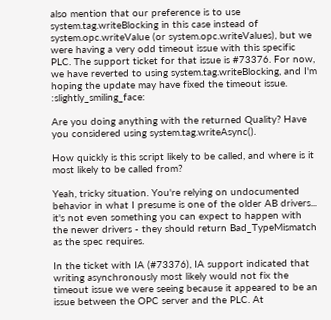also mention that our preference is to use system.tag.writeBlocking in this case instead of system.opc.writeValue (or system.opc.writeValues), but we were having a very odd timeout issue with this specific PLC. The support ticket for that issue is #73376. For now, we have reverted to using system.tag.writeBlocking, and I'm hoping the update may have fixed the timeout issue. :slightly_smiling_face:

Are you doing anything with the returned Quality? Have you considered using system.tag.writeAsync().

How quickly is this script likely to be called, and where is it most likely to be called from?

Yeah, tricky situation. You're relying on undocumented behavior in what I presume is one of the older AB drivers... it's not even something you can expect to happen with the newer drivers - they should return Bad_TypeMismatch as the spec requires.

In the ticket with IA (#73376), IA support indicated that writing asynchronously most likely would not fix the timeout issue we were seeing because it appeared to be an issue between the OPC server and the PLC. At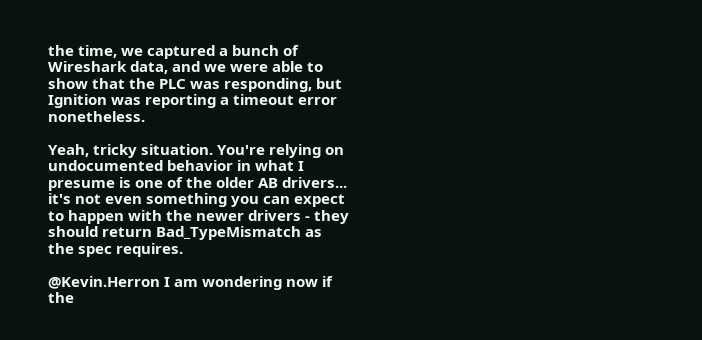the time, we captured a bunch of Wireshark data, and we were able to show that the PLC was responding, but Ignition was reporting a timeout error nonetheless.

Yeah, tricky situation. You're relying on undocumented behavior in what I presume is one of the older AB drivers... it's not even something you can expect to happen with the newer drivers - they should return Bad_TypeMismatch as the spec requires.

@Kevin.Herron I am wondering now if the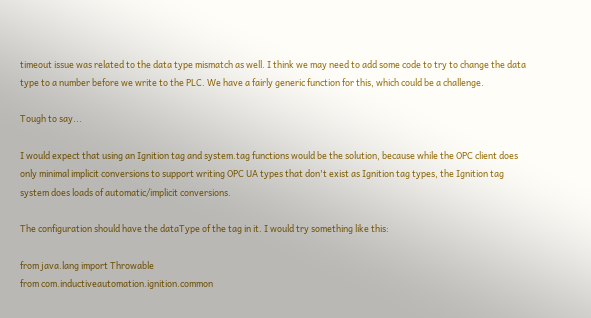timeout issue was related to the data type mismatch as well. I think we may need to add some code to try to change the data type to a number before we write to the PLC. We have a fairly generic function for this, which could be a challenge.

Tough to say...

I would expect that using an Ignition tag and system.tag functions would be the solution, because while the OPC client does only minimal implicit conversions to support writing OPC UA types that don't exist as Ignition tag types, the Ignition tag system does loads of automatic/implicit conversions.

The configuration should have the dataType of the tag in it. I would try something like this:

from java.lang import Throwable
from com.inductiveautomation.ignition.common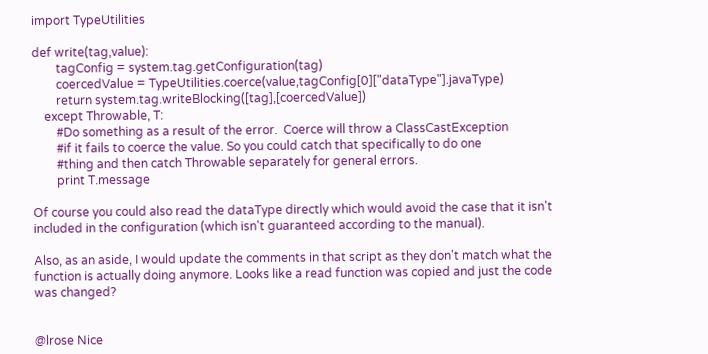import TypeUtilities

def write(tag,value):
        tagConfig = system.tag.getConfiguration(tag)
        coercedValue = TypeUtilities.coerce(value,tagConfig[0]["dataType"].javaType)
        return system.tag.writeBlocking([tag],[coercedValue])
    except Throwable, T:
        #Do something as a result of the error.  Coerce will throw a ClassCastException
        #if it fails to coerce the value. So you could catch that specifically to do one
        #thing and then catch Throwable separately for general errors.
        print T.message

Of course you could also read the dataType directly which would avoid the case that it isn't included in the configuration (which isn't guaranteed according to the manual).

Also, as an aside, I would update the comments in that script as they don't match what the function is actually doing anymore. Looks like a read function was copied and just the code was changed?


@lrose Nice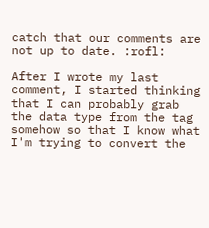catch that our comments are not up to date. :rofl:

After I wrote my last comment, I started thinking that I can probably grab the data type from the tag somehow so that I know what I'm trying to convert the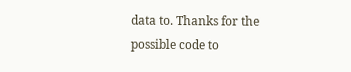data to. Thanks for the possible code to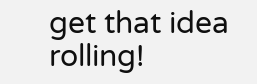get that idea rolling!